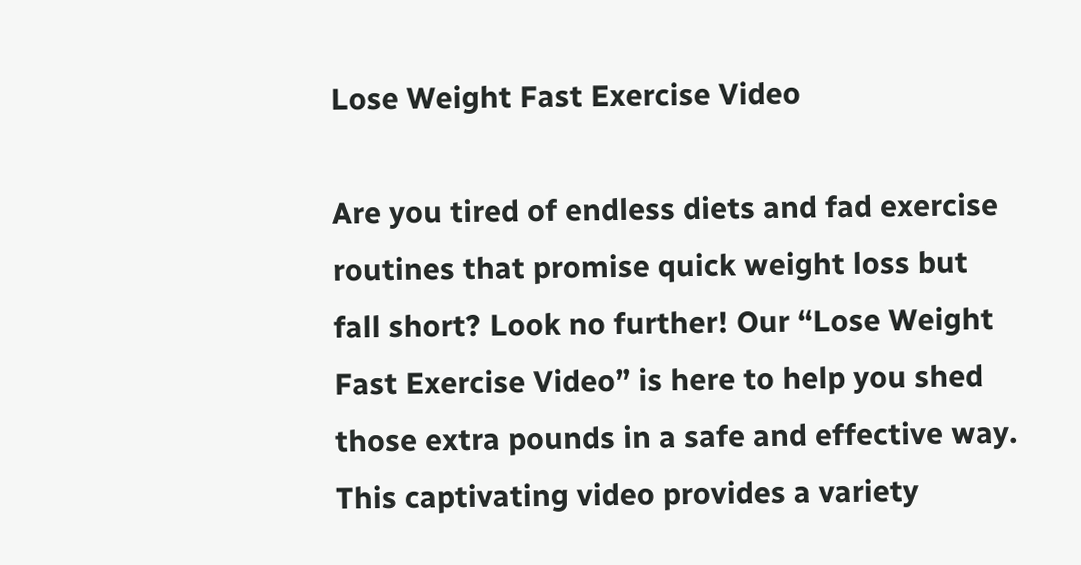Lose Weight Fast Exercise Video

Are you tired of endless diets and fad exercise routines that promise quick weight loss but fall short? Look no further! Our “Lose Weight Fast Exercise Video” is here to help you shed those extra pounds in a safe and effective way. This captivating video provides a variety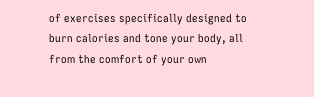of exercises specifically designed to burn calories and tone your body, all from the comfort of your own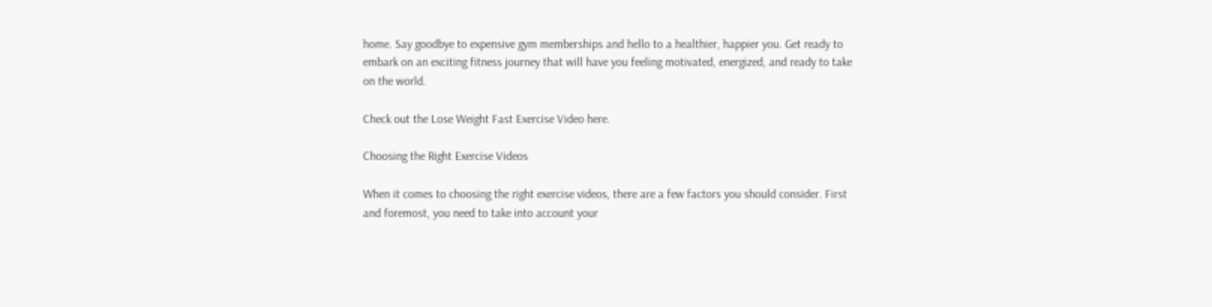home. Say goodbye to expensive gym memberships and hello to a healthier, happier you. Get ready to embark on an exciting fitness journey that will have you feeling motivated, energized, and ready to take on the world.

Check out the Lose Weight Fast Exercise Video here.

Choosing the Right Exercise Videos

When it comes to choosing the right exercise videos, there are a few factors you should consider. First and foremost, you need to take into account your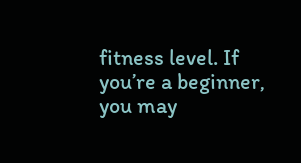fitness level. If you’re a beginner, you may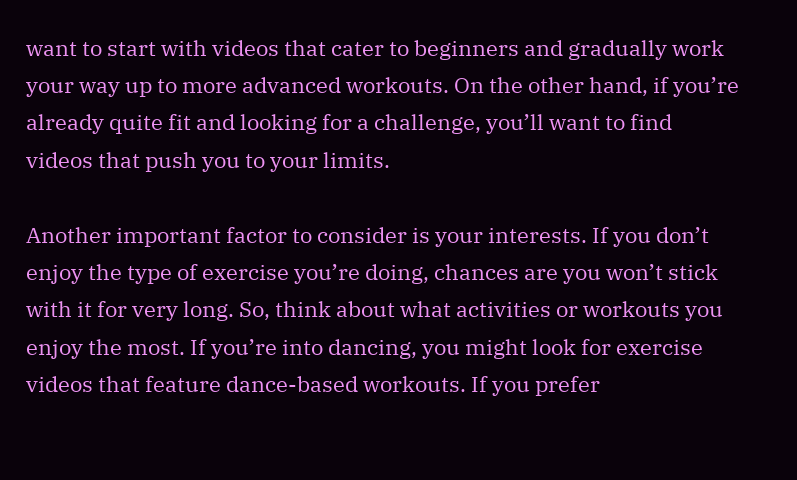want to start with videos that cater to beginners and gradually work your way up to more advanced workouts. On the other hand, if you’re already quite fit and looking for a challenge, you’ll want to find videos that push you to your limits.

Another important factor to consider is your interests. If you don’t enjoy the type of exercise you’re doing, chances are you won’t stick with it for very long. So, think about what activities or workouts you enjoy the most. If you’re into dancing, you might look for exercise videos that feature dance-based workouts. If you prefer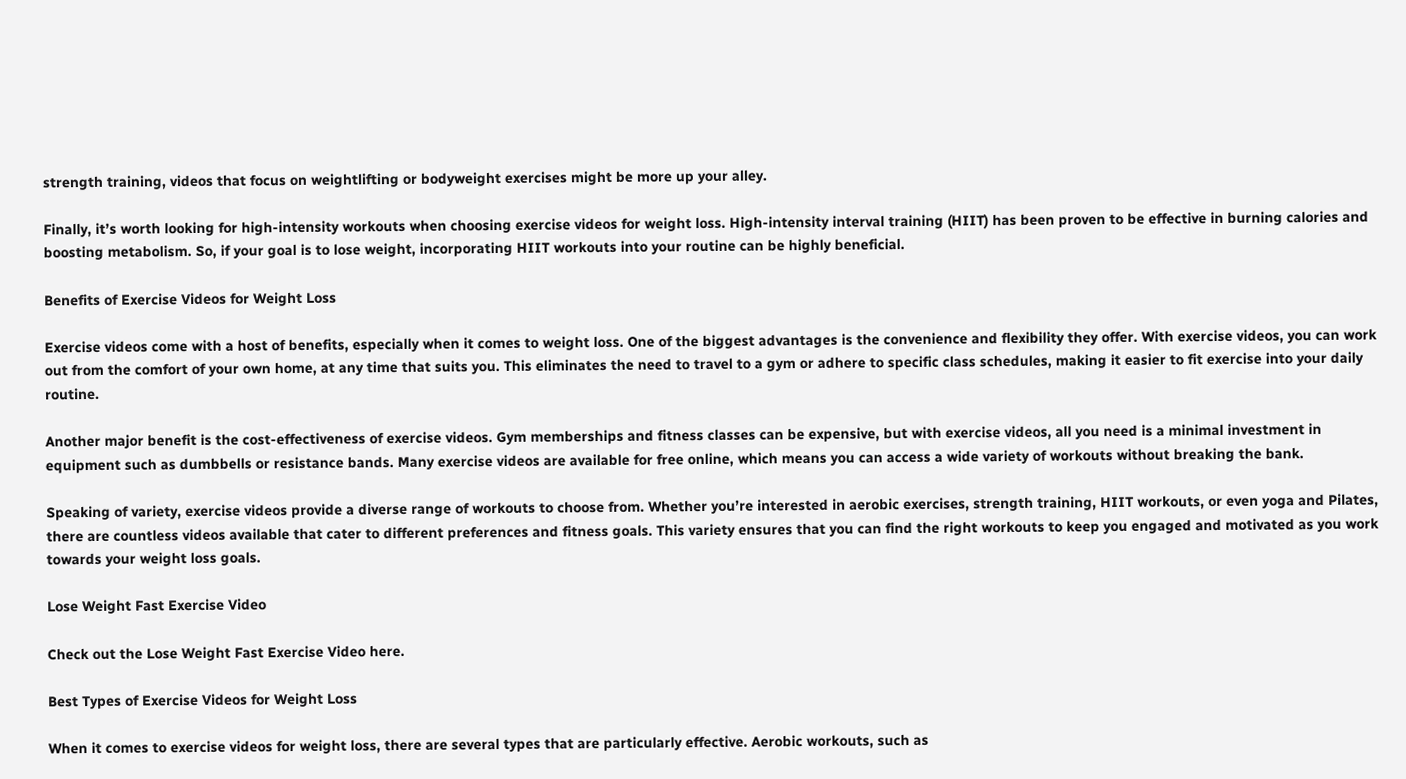strength training, videos that focus on weightlifting or bodyweight exercises might be more up your alley.

Finally, it’s worth looking for high-intensity workouts when choosing exercise videos for weight loss. High-intensity interval training (HIIT) has been proven to be effective in burning calories and boosting metabolism. So, if your goal is to lose weight, incorporating HIIT workouts into your routine can be highly beneficial.

Benefits of Exercise Videos for Weight Loss

Exercise videos come with a host of benefits, especially when it comes to weight loss. One of the biggest advantages is the convenience and flexibility they offer. With exercise videos, you can work out from the comfort of your own home, at any time that suits you. This eliminates the need to travel to a gym or adhere to specific class schedules, making it easier to fit exercise into your daily routine.

Another major benefit is the cost-effectiveness of exercise videos. Gym memberships and fitness classes can be expensive, but with exercise videos, all you need is a minimal investment in equipment such as dumbbells or resistance bands. Many exercise videos are available for free online, which means you can access a wide variety of workouts without breaking the bank.

Speaking of variety, exercise videos provide a diverse range of workouts to choose from. Whether you’re interested in aerobic exercises, strength training, HIIT workouts, or even yoga and Pilates, there are countless videos available that cater to different preferences and fitness goals. This variety ensures that you can find the right workouts to keep you engaged and motivated as you work towards your weight loss goals.

Lose Weight Fast Exercise Video

Check out the Lose Weight Fast Exercise Video here.

Best Types of Exercise Videos for Weight Loss

When it comes to exercise videos for weight loss, there are several types that are particularly effective. Aerobic workouts, such as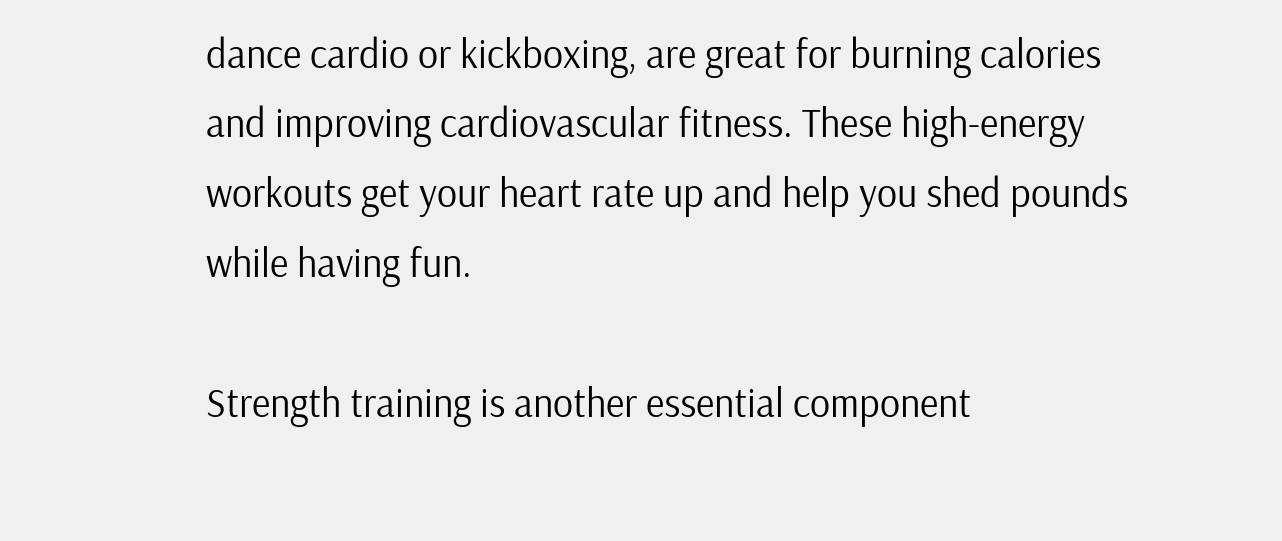dance cardio or kickboxing, are great for burning calories and improving cardiovascular fitness. These high-energy workouts get your heart rate up and help you shed pounds while having fun.

Strength training is another essential component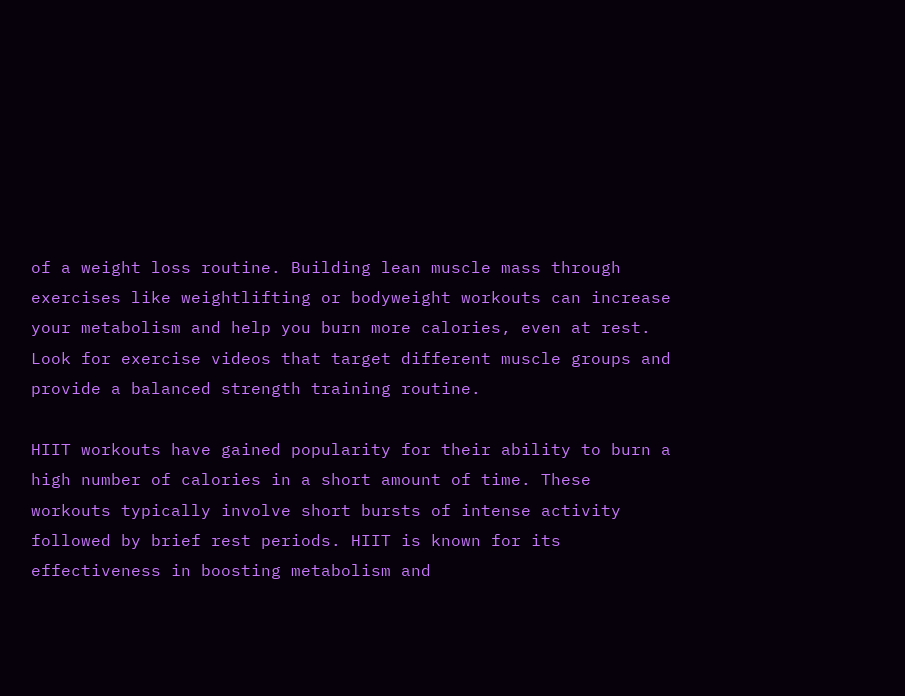of a weight loss routine. Building lean muscle mass through exercises like weightlifting or bodyweight workouts can increase your metabolism and help you burn more calories, even at rest. Look for exercise videos that target different muscle groups and provide a balanced strength training routine.

HIIT workouts have gained popularity for their ability to burn a high number of calories in a short amount of time. These workouts typically involve short bursts of intense activity followed by brief rest periods. HIIT is known for its effectiveness in boosting metabolism and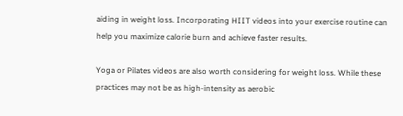aiding in weight loss. Incorporating HIIT videos into your exercise routine can help you maximize calorie burn and achieve faster results.

Yoga or Pilates videos are also worth considering for weight loss. While these practices may not be as high-intensity as aerobic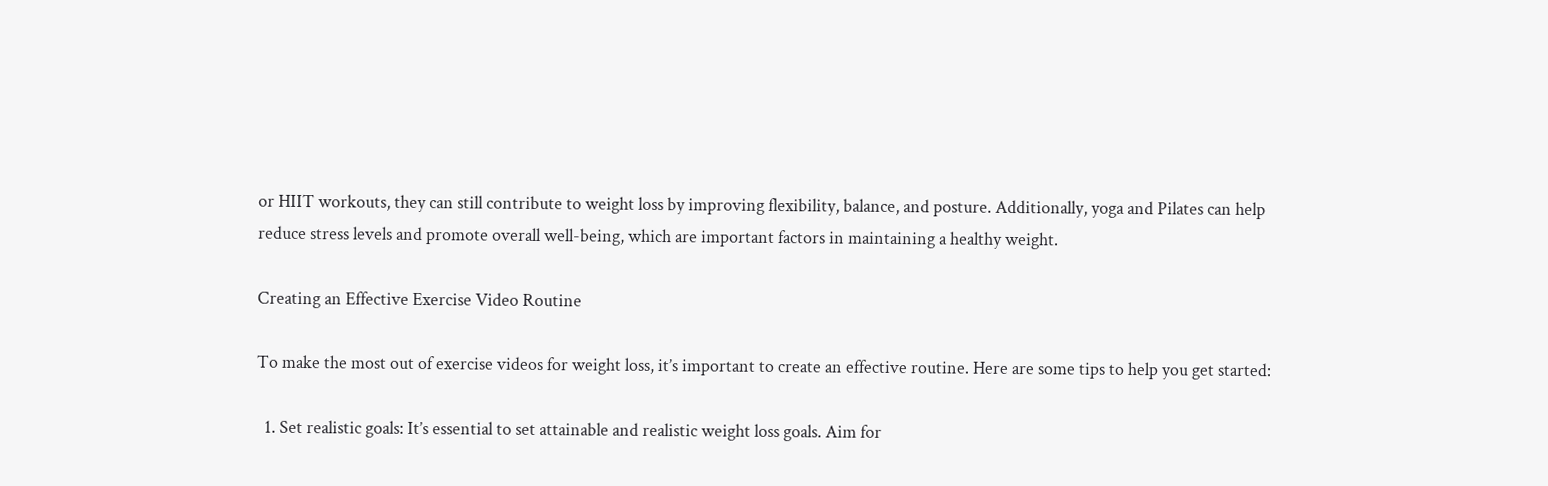or HIIT workouts, they can still contribute to weight loss by improving flexibility, balance, and posture. Additionally, yoga and Pilates can help reduce stress levels and promote overall well-being, which are important factors in maintaining a healthy weight.

Creating an Effective Exercise Video Routine

To make the most out of exercise videos for weight loss, it’s important to create an effective routine. Here are some tips to help you get started:

  1. Set realistic goals: It’s essential to set attainable and realistic weight loss goals. Aim for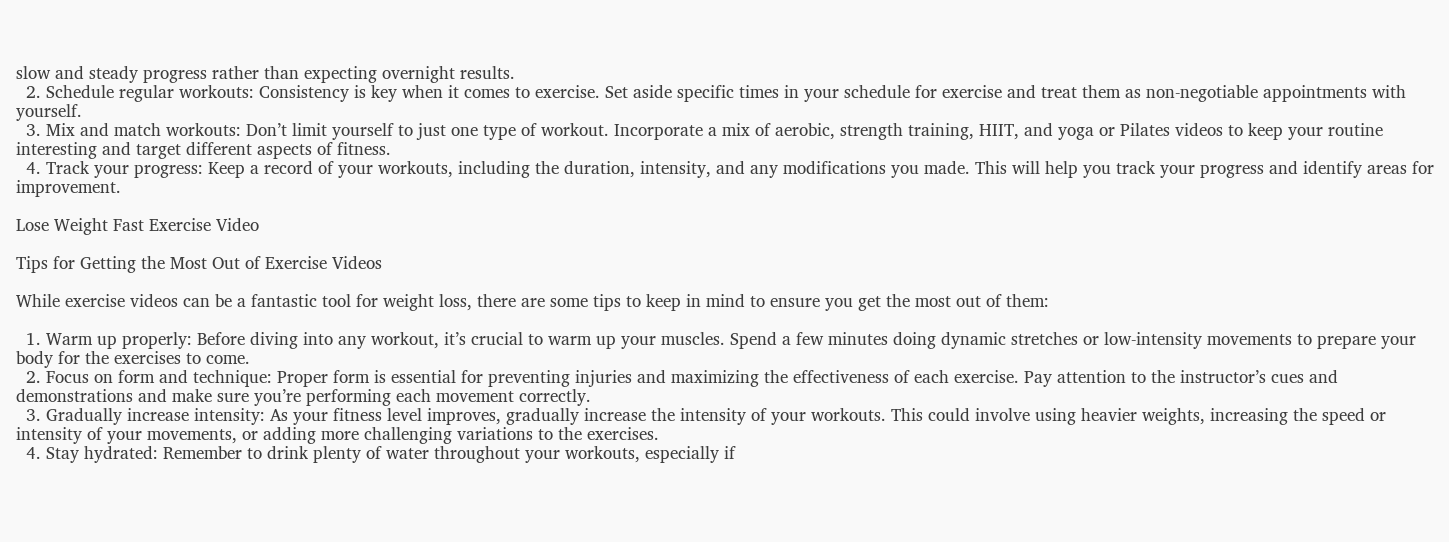slow and steady progress rather than expecting overnight results.
  2. Schedule regular workouts: Consistency is key when it comes to exercise. Set aside specific times in your schedule for exercise and treat them as non-negotiable appointments with yourself.
  3. Mix and match workouts: Don’t limit yourself to just one type of workout. Incorporate a mix of aerobic, strength training, HIIT, and yoga or Pilates videos to keep your routine interesting and target different aspects of fitness.
  4. Track your progress: Keep a record of your workouts, including the duration, intensity, and any modifications you made. This will help you track your progress and identify areas for improvement.

Lose Weight Fast Exercise Video

Tips for Getting the Most Out of Exercise Videos

While exercise videos can be a fantastic tool for weight loss, there are some tips to keep in mind to ensure you get the most out of them:

  1. Warm up properly: Before diving into any workout, it’s crucial to warm up your muscles. Spend a few minutes doing dynamic stretches or low-intensity movements to prepare your body for the exercises to come.
  2. Focus on form and technique: Proper form is essential for preventing injuries and maximizing the effectiveness of each exercise. Pay attention to the instructor’s cues and demonstrations and make sure you’re performing each movement correctly.
  3. Gradually increase intensity: As your fitness level improves, gradually increase the intensity of your workouts. This could involve using heavier weights, increasing the speed or intensity of your movements, or adding more challenging variations to the exercises.
  4. Stay hydrated: Remember to drink plenty of water throughout your workouts, especially if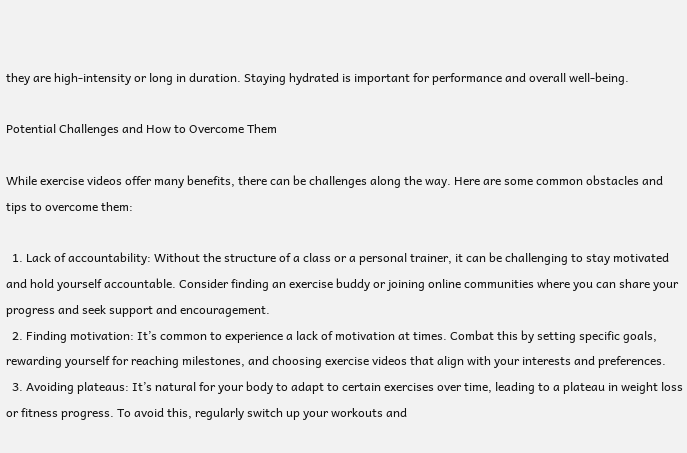they are high-intensity or long in duration. Staying hydrated is important for performance and overall well-being.

Potential Challenges and How to Overcome Them

While exercise videos offer many benefits, there can be challenges along the way. Here are some common obstacles and tips to overcome them:

  1. Lack of accountability: Without the structure of a class or a personal trainer, it can be challenging to stay motivated and hold yourself accountable. Consider finding an exercise buddy or joining online communities where you can share your progress and seek support and encouragement.
  2. Finding motivation: It’s common to experience a lack of motivation at times. Combat this by setting specific goals, rewarding yourself for reaching milestones, and choosing exercise videos that align with your interests and preferences.
  3. Avoiding plateaus: It’s natural for your body to adapt to certain exercises over time, leading to a plateau in weight loss or fitness progress. To avoid this, regularly switch up your workouts and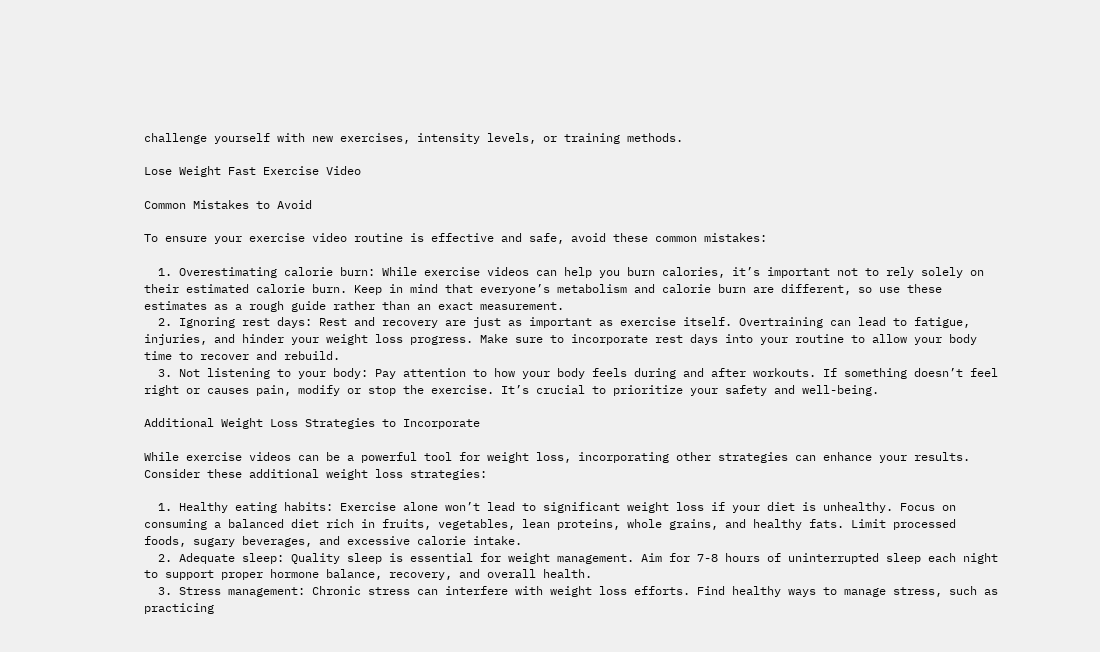challenge yourself with new exercises, intensity levels, or training methods.

Lose Weight Fast Exercise Video

Common Mistakes to Avoid

To ensure your exercise video routine is effective and safe, avoid these common mistakes:

  1. Overestimating calorie burn: While exercise videos can help you burn calories, it’s important not to rely solely on their estimated calorie burn. Keep in mind that everyone’s metabolism and calorie burn are different, so use these estimates as a rough guide rather than an exact measurement.
  2. Ignoring rest days: Rest and recovery are just as important as exercise itself. Overtraining can lead to fatigue, injuries, and hinder your weight loss progress. Make sure to incorporate rest days into your routine to allow your body time to recover and rebuild.
  3. Not listening to your body: Pay attention to how your body feels during and after workouts. If something doesn’t feel right or causes pain, modify or stop the exercise. It’s crucial to prioritize your safety and well-being.

Additional Weight Loss Strategies to Incorporate

While exercise videos can be a powerful tool for weight loss, incorporating other strategies can enhance your results. Consider these additional weight loss strategies:

  1. Healthy eating habits: Exercise alone won’t lead to significant weight loss if your diet is unhealthy. Focus on consuming a balanced diet rich in fruits, vegetables, lean proteins, whole grains, and healthy fats. Limit processed foods, sugary beverages, and excessive calorie intake.
  2. Adequate sleep: Quality sleep is essential for weight management. Aim for 7-8 hours of uninterrupted sleep each night to support proper hormone balance, recovery, and overall health.
  3. Stress management: Chronic stress can interfere with weight loss efforts. Find healthy ways to manage stress, such as practicing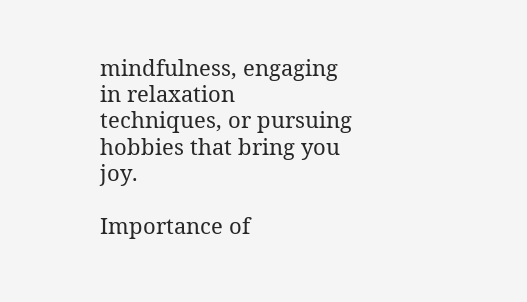mindfulness, engaging in relaxation techniques, or pursuing hobbies that bring you joy.

Importance of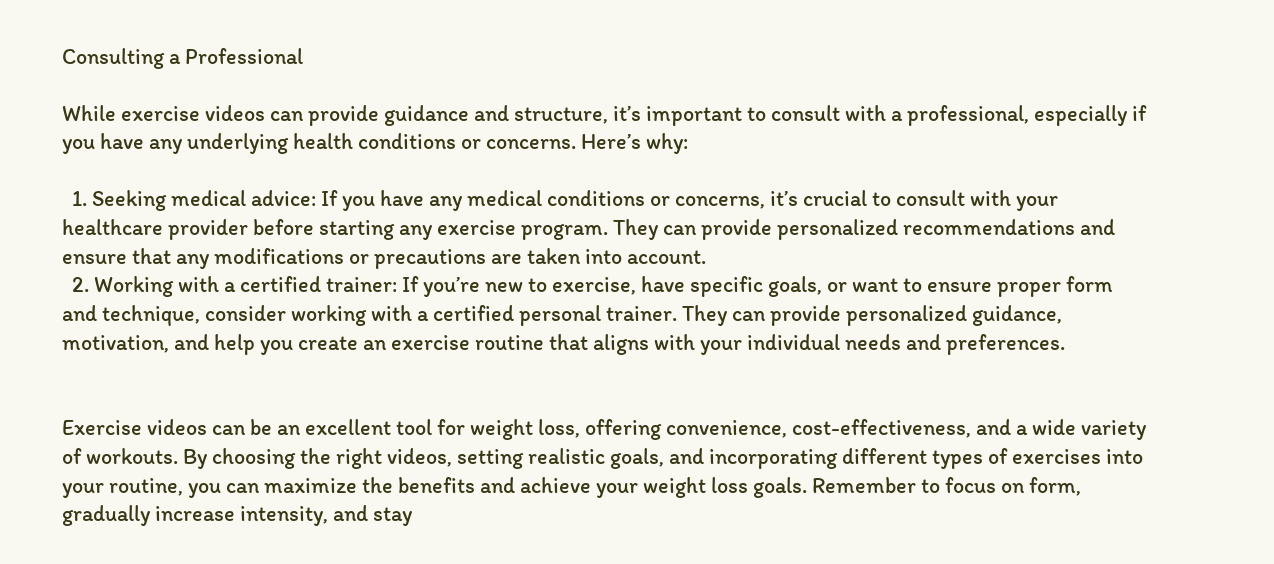Consulting a Professional

While exercise videos can provide guidance and structure, it’s important to consult with a professional, especially if you have any underlying health conditions or concerns. Here’s why:

  1. Seeking medical advice: If you have any medical conditions or concerns, it’s crucial to consult with your healthcare provider before starting any exercise program. They can provide personalized recommendations and ensure that any modifications or precautions are taken into account.
  2. Working with a certified trainer: If you’re new to exercise, have specific goals, or want to ensure proper form and technique, consider working with a certified personal trainer. They can provide personalized guidance, motivation, and help you create an exercise routine that aligns with your individual needs and preferences.


Exercise videos can be an excellent tool for weight loss, offering convenience, cost-effectiveness, and a wide variety of workouts. By choosing the right videos, setting realistic goals, and incorporating different types of exercises into your routine, you can maximize the benefits and achieve your weight loss goals. Remember to focus on form, gradually increase intensity, and stay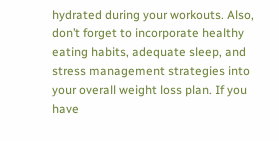hydrated during your workouts. Also, don’t forget to incorporate healthy eating habits, adequate sleep, and stress management strategies into your overall weight loss plan. If you have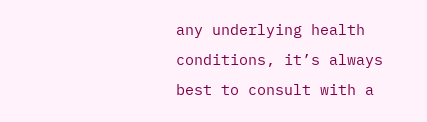any underlying health conditions, it’s always best to consult with a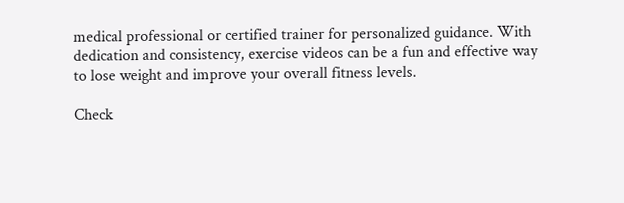medical professional or certified trainer for personalized guidance. With dedication and consistency, exercise videos can be a fun and effective way to lose weight and improve your overall fitness levels.

Check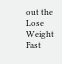out the Lose Weight Fast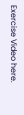Exercise Video here.